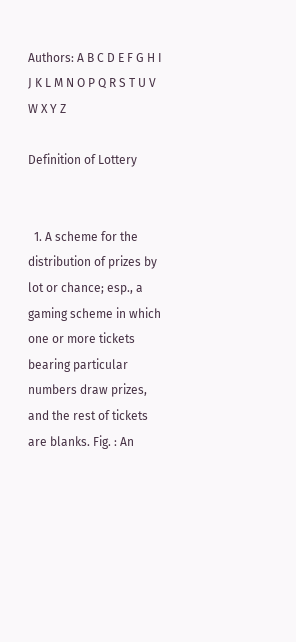Authors: A B C D E F G H I J K L M N O P Q R S T U V W X Y Z

Definition of Lottery


  1. A scheme for the distribution of prizes by lot or chance; esp., a gaming scheme in which one or more tickets bearing particular numbers draw prizes, and the rest of tickets are blanks. Fig. : An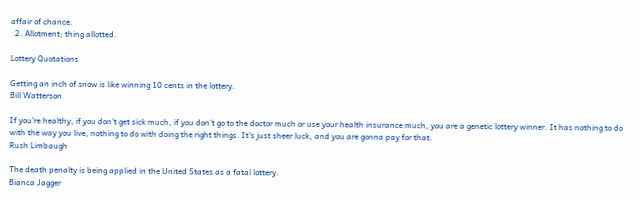affair of chance.
  2. Allotment; thing allotted.

Lottery Quotations

Getting an inch of snow is like winning 10 cents in the lottery.
Bill Watterson

If you're healthy, if you don't get sick much, if you don't go to the doctor much or use your health insurance much, you are a genetic lottery winner. It has nothing to do with the way you live, nothing to do with doing the right things. It's just sheer luck, and you are gonna pay for that.
Rush Limbaugh

The death penalty is being applied in the United States as a fatal lottery.
Bianca Jagger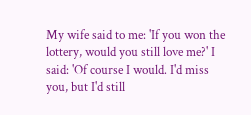My wife said to me: 'If you won the lottery, would you still love me?' I said: 'Of course I would. I'd miss you, but I'd still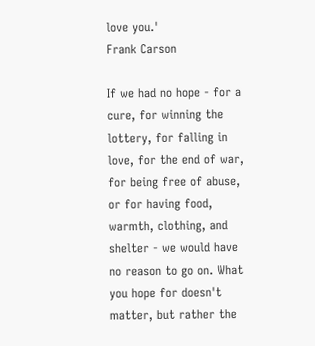love you.'
Frank Carson

If we had no hope - for a cure, for winning the lottery, for falling in love, for the end of war, for being free of abuse, or for having food, warmth, clothing, and shelter - we would have no reason to go on. What you hope for doesn't matter, but rather the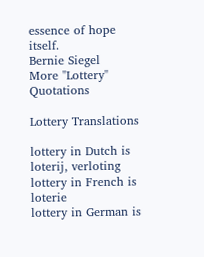essence of hope itself.
Bernie Siegel
More "Lottery" Quotations

Lottery Translations

lottery in Dutch is loterij, verloting
lottery in French is loterie
lottery in German is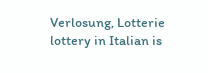Verlosung, Lotterie
lottery in Italian is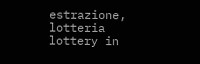estrazione, lotteria
lottery in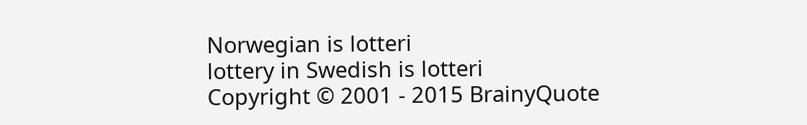Norwegian is lotteri
lottery in Swedish is lotteri
Copyright © 2001 - 2015 BrainyQuote